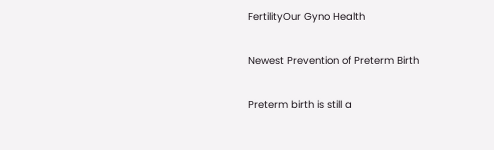FertilityOur Gyno Health

Newest Prevention of Preterm Birth

Preterm birth is still a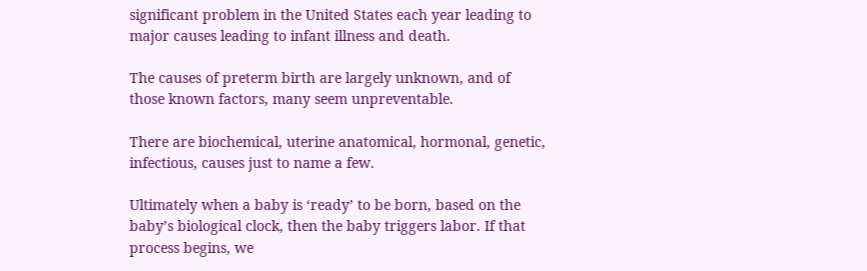significant problem in the United States each year leading to major causes leading to infant illness and death.

The causes of preterm birth are largely unknown, and of those known factors, many seem unpreventable.

There are biochemical, uterine anatomical, hormonal, genetic, infectious, causes just to name a few.

Ultimately when a baby is ‘ready’ to be born, based on the baby’s biological clock, then the baby triggers labor. If that process begins, we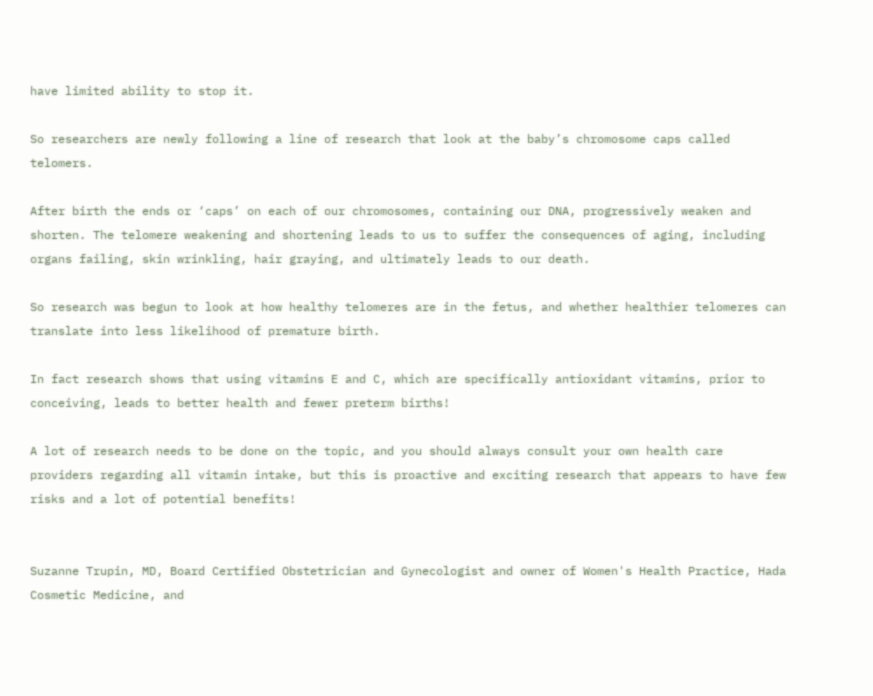have limited ability to stop it.

So researchers are newly following a line of research that look at the baby’s chromosome caps called telomers.

After birth the ends or ‘caps’ on each of our chromosomes, containing our DNA, progressively weaken and shorten. The telomere weakening and shortening leads to us to suffer the consequences of aging, including organs failing, skin wrinkling, hair graying, and ultimately leads to our death.

So research was begun to look at how healthy telomeres are in the fetus, and whether healthier telomeres can translate into less likelihood of premature birth.

In fact research shows that using vitamins E and C, which are specifically antioxidant vitamins, prior to conceiving, leads to better health and fewer preterm births!

A lot of research needs to be done on the topic, and you should always consult your own health care providers regarding all vitamin intake, but this is proactive and exciting research that appears to have few risks and a lot of potential benefits!


Suzanne Trupin, MD, Board Certified Obstetrician and Gynecologist and owner of Women's Health Practice, Hada Cosmetic Medicine, and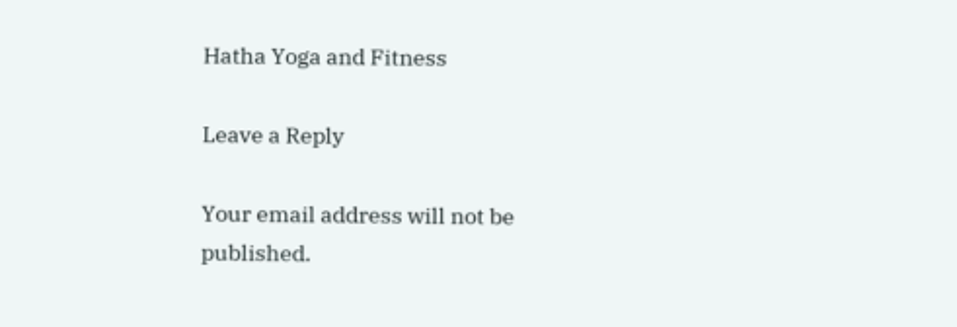Hatha Yoga and Fitness

Leave a Reply

Your email address will not be published.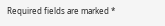Required fields are marked *